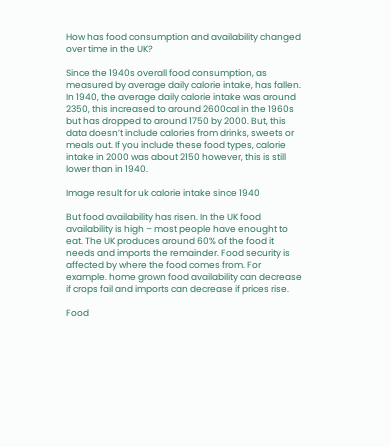How has food consumption and availability changed over time in the UK?

Since the 1940s overall food consumption, as measured by average daily calorie intake, has fallen. In 1940, the average daily calorie intake was around 2350, this increased to around 2600cal in the 1960s but has dropped to around 1750 by 2000. But, this data doesn’t include calories from drinks, sweets or meals out. If you include these food types, calorie intake in 2000 was about 2150 however, this is still lower than in 1940.

Image result for uk calorie intake since 1940

But food availability has risen. In the UK food availability is high – most people have enought to eat. The UK produces around 60% of the food it needs and imports the remainder. Food security is affected by where the food comes from. For example. home grown food availability can decrease if crops fail and imports can decrease if prices rise.

Food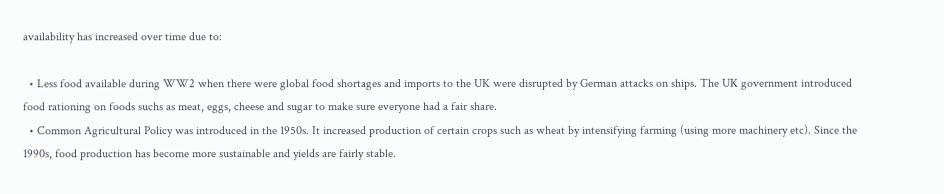availability has increased over time due to:

  • Less food available during WW2 when there were global food shortages and imports to the UK were disrupted by German attacks on ships. The UK government introduced food rationing on foods suchs as meat, eggs, cheese and sugar to make sure everyone had a fair share.
  • Common Agricultural Policy was introduced in the 1950s. It increased production of certain crops such as wheat by intensifying farming (using more machinery etc). Since the 1990s, food production has become more sustainable and yields are fairly stable.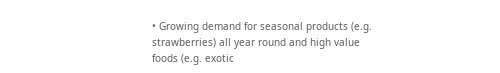• Growing demand for seasonal products (e.g. strawberries) all year round and high value foods (e.g. exotic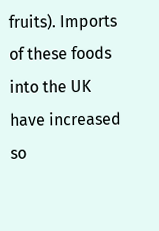fruits). Imports of these foods into the UK have increased so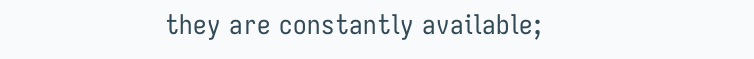they are constantly available;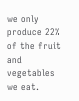we only produce 22% of the fruit and vegetables we eat.